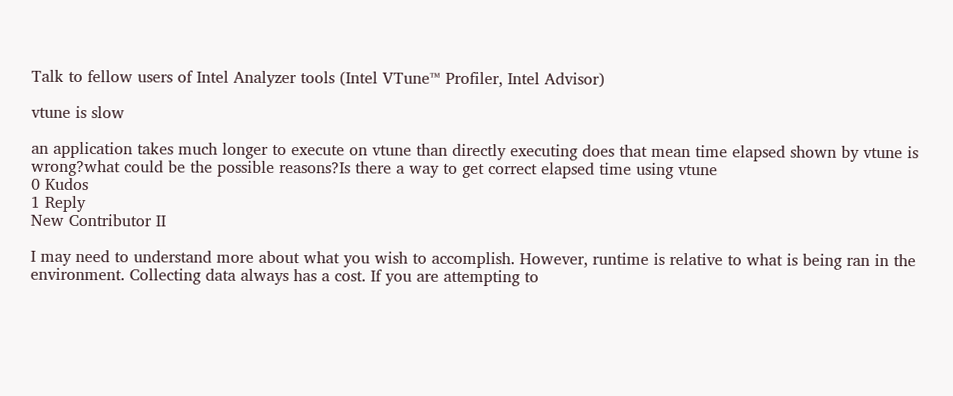Talk to fellow users of Intel Analyzer tools (Intel VTune™ Profiler, Intel Advisor)

vtune is slow

an application takes much longer to execute on vtune than directly executing does that mean time elapsed shown by vtune is wrong?what could be the possible reasons?Is there a way to get correct elapsed time using vtune
0 Kudos
1 Reply
New Contributor II

I may need to understand more about what you wish to accomplish. However, runtime is relative to what is being ran in the environment. Collecting data always has a cost. If you are attempting to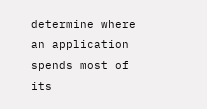determine where an application spends most of its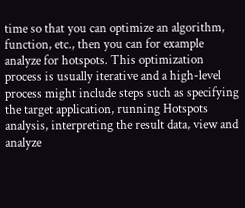time so that you can optimize an algorithm, function, etc., then you can for example analyze for hotspots. This optimization process is usually iterative and a high-level process might include steps such as specifying the target application, running Hotspots analysis, interpreting the result data, view and analyze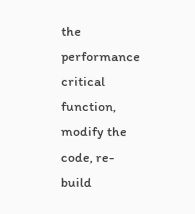the performance critical function, modify the code, re-build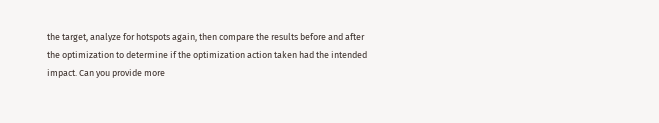the target, analyze for hotspots again, then compare the results before and after the optimization to determine if the optimization action taken had the intended impact. Can you provide more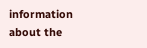information about the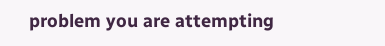problem you are attempting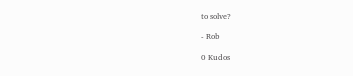to solve?

- Rob

0 Kudos